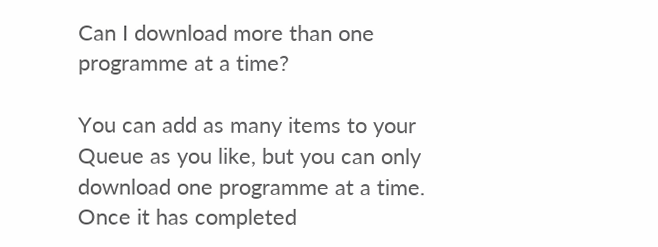Can I download more than one programme at a time?

You can add as many items to your Queue as you like, but you can only download one programme at a time. Once it has completed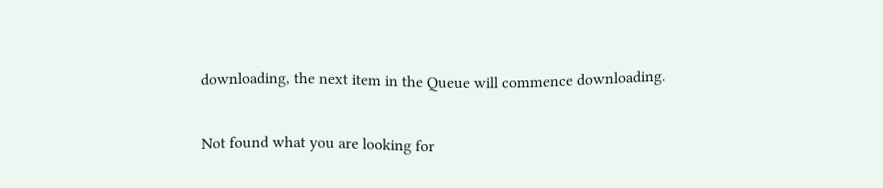downloading, the next item in the Queue will commence downloading.

Not found what you are looking for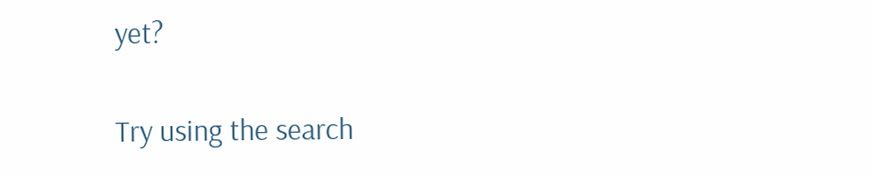yet?

Try using the search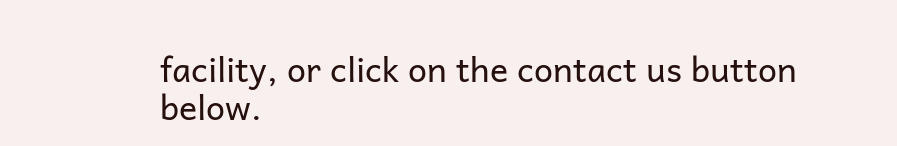facility, or click on the contact us button below.